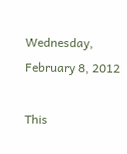Wednesday, February 8, 2012

This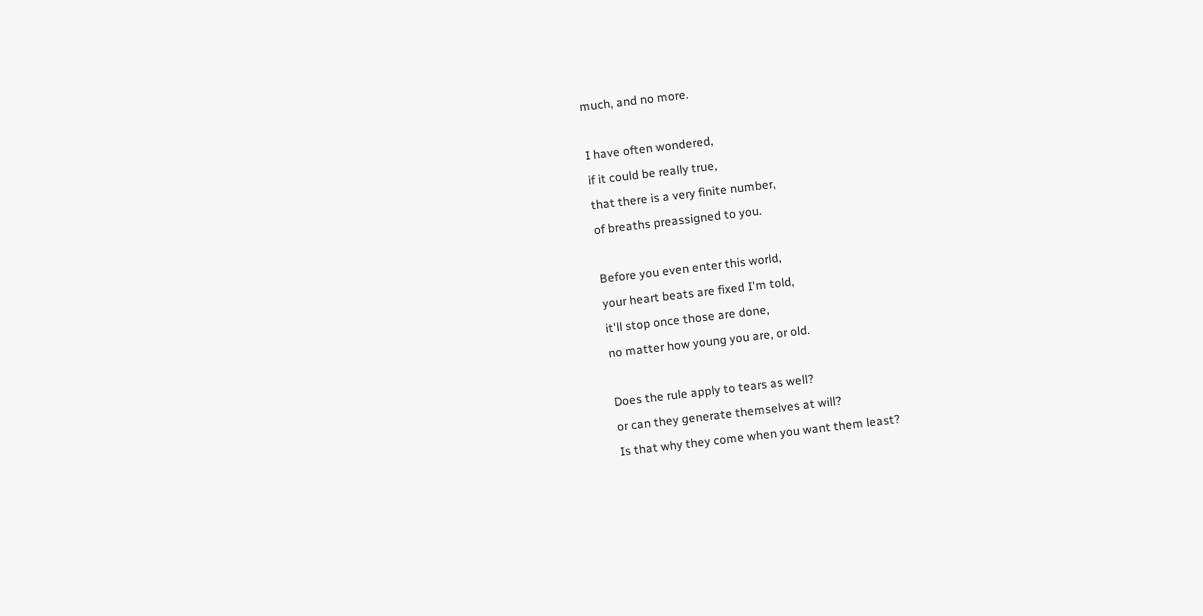much, and no more.

I have often wondered,
if it could be really true,
that there is a very finite number,
of breaths preassigned to you.

Before you even enter this world,
your heart beats are fixed I'm told,
it'll stop once those are done,
no matter how young you are, or old.

Does the rule apply to tears as well?
or can they generate themselves at will?
Is that why they come when you want them least?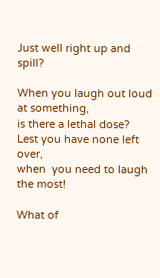Just well right up and spill?

When you laugh out loud at something,
is there a lethal dose?
Lest you have none left over,
when  you need to laugh the most!

What of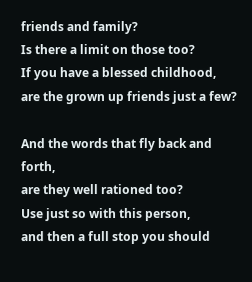friends and family?
Is there a limit on those too?
If you have a blessed childhood,
are the grown up friends just a few?

And the words that fly back and forth,
are they well rationed too?
Use just so with this person,
and then a full stop you should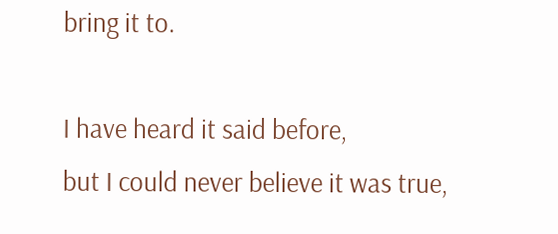bring it to.

I have heard it said before,
but I could never believe it was true,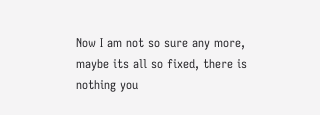Now I am not so sure any more,
maybe its all so fixed, there is nothing you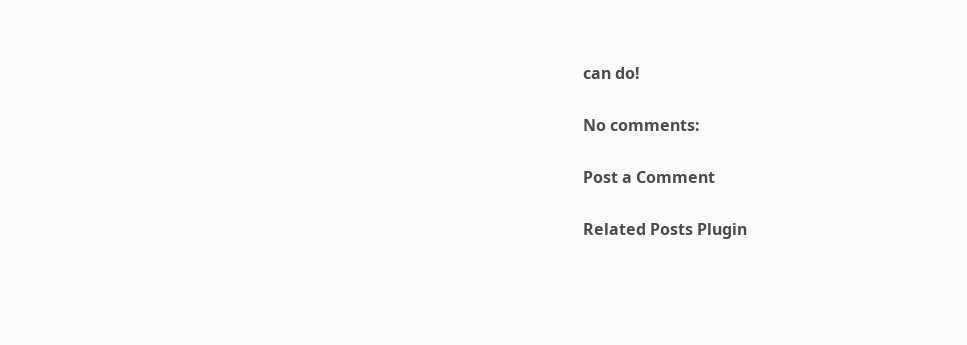can do!

No comments:

Post a Comment

Related Posts Plugin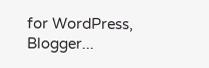for WordPress, Blogger...